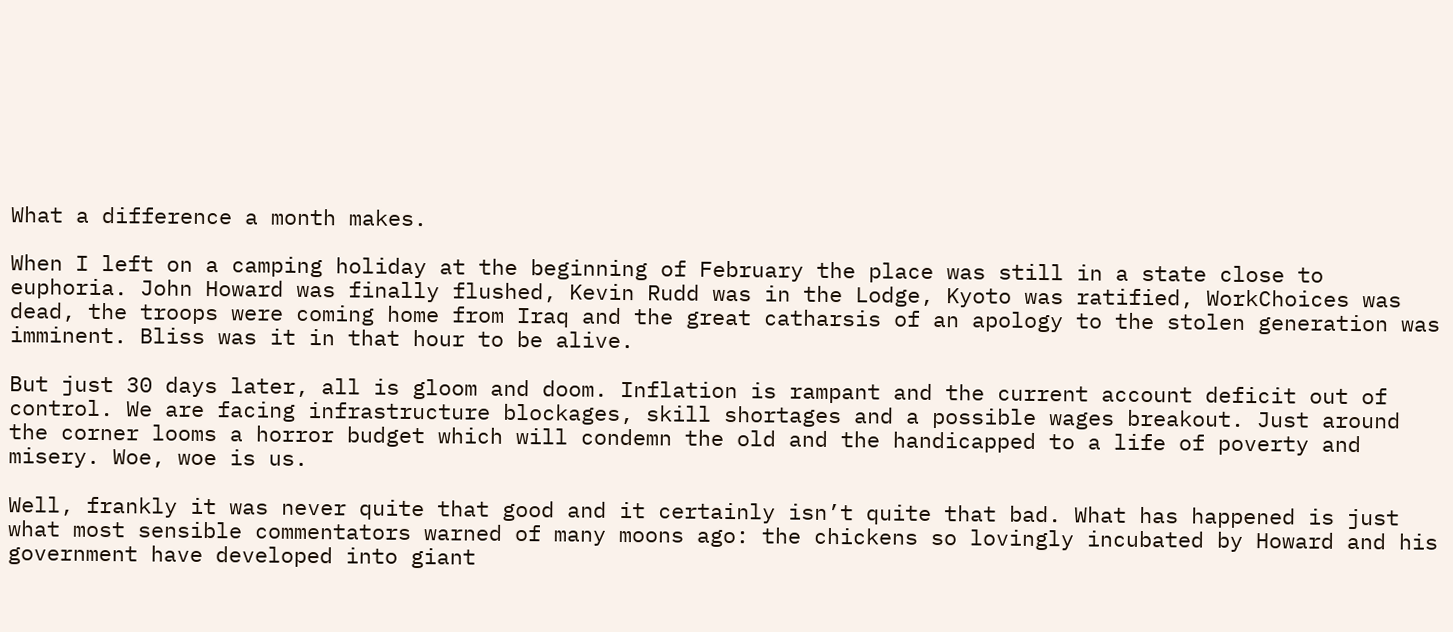What a difference a month makes.

When I left on a camping holiday at the beginning of February the place was still in a state close to euphoria. John Howard was finally flushed, Kevin Rudd was in the Lodge, Kyoto was ratified, WorkChoices was dead, the troops were coming home from Iraq and the great catharsis of an apology to the stolen generation was imminent. Bliss was it in that hour to be alive.

But just 30 days later, all is gloom and doom. Inflation is rampant and the current account deficit out of control. We are facing infrastructure blockages, skill shortages and a possible wages breakout. Just around the corner looms a horror budget which will condemn the old and the handicapped to a life of poverty and misery. Woe, woe is us.

Well, frankly it was never quite that good and it certainly isn’t quite that bad. What has happened is just what most sensible commentators warned of many moons ago: the chickens so lovingly incubated by Howard and his government have developed into giant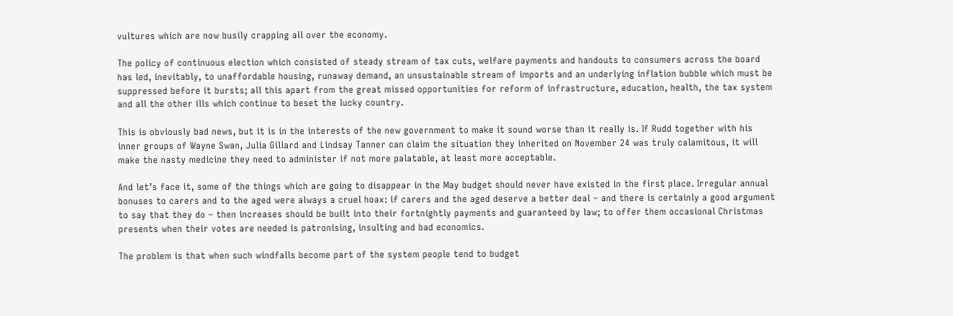vultures which are now busily crapping all over the economy.

The policy of continuous election which consisted of steady stream of tax cuts, welfare payments and handouts to consumers across the board has led, inevitably, to unaffordable housing, runaway demand, an unsustainable stream of imports and an underlying inflation bubble which must be suppressed before it bursts; all this apart from the great missed opportunities for reform of infrastructure, education, health, the tax system and all the other ills which continue to beset the lucky country.

This is obviously bad news, but it is in the interests of the new government to make it sound worse than it really is. If Rudd together with his inner groups of Wayne Swan, Julia Gillard and Lindsay Tanner can claim the situation they inherited on November 24 was truly calamitous, it will make the nasty medicine they need to administer if not more palatable, at least more acceptable.

And let’s face it, some of the things which are going to disappear in the May budget should never have existed in the first place. Irregular annual bonuses to carers and to the aged were always a cruel hoax: if carers and the aged deserve a better deal – and there is certainly a good argument to say that they do – then increases should be built into their fortnightly payments and guaranteed by law; to offer them occasional Christmas presents when their votes are needed is patronising, insulting and bad economics.

The problem is that when such windfalls become part of the system people tend to budget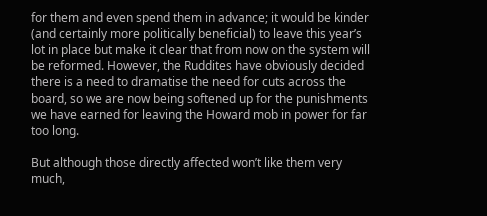for them and even spend them in advance; it would be kinder (and certainly more politically beneficial) to leave this year’s lot in place but make it clear that from now on the system will be reformed. However, the Ruddites have obviously decided there is a need to dramatise the need for cuts across the board, so we are now being softened up for the punishments we have earned for leaving the Howard mob in power for far too long.

But although those directly affected won’t like them very much,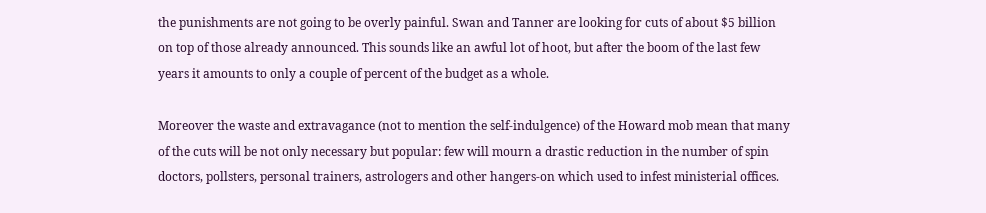the punishments are not going to be overly painful. Swan and Tanner are looking for cuts of about $5 billion on top of those already announced. This sounds like an awful lot of hoot, but after the boom of the last few years it amounts to only a couple of percent of the budget as a whole.

Moreover the waste and extravagance (not to mention the self-indulgence) of the Howard mob mean that many of the cuts will be not only necessary but popular: few will mourn a drastic reduction in the number of spin doctors, pollsters, personal trainers, astrologers and other hangers-on which used to infest ministerial offices.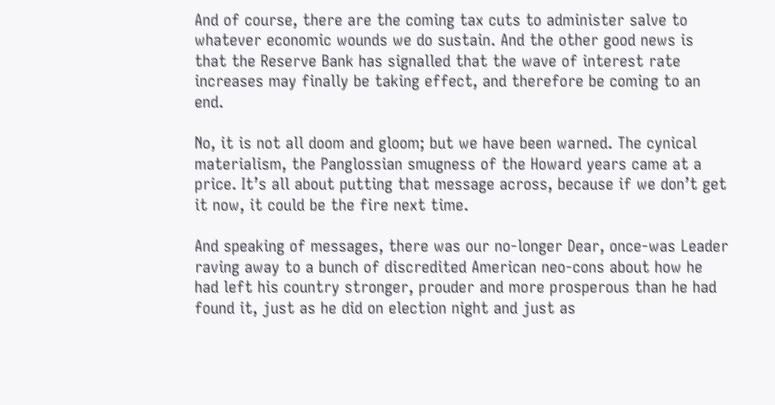And of course, there are the coming tax cuts to administer salve to whatever economic wounds we do sustain. And the other good news is that the Reserve Bank has signalled that the wave of interest rate increases may finally be taking effect, and therefore be coming to an end.

No, it is not all doom and gloom; but we have been warned. The cynical materialism, the Panglossian smugness of the Howard years came at a price. It’s all about putting that message across, because if we don’t get it now, it could be the fire next time.

And speaking of messages, there was our no-longer Dear, once-was Leader raving away to a bunch of discredited American neo-cons about how he had left his country stronger, prouder and more prosperous than he had found it, just as he did on election night and just as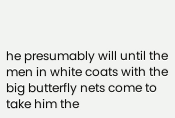he presumably will until the men in white coats with the big butterfly nets come to take him the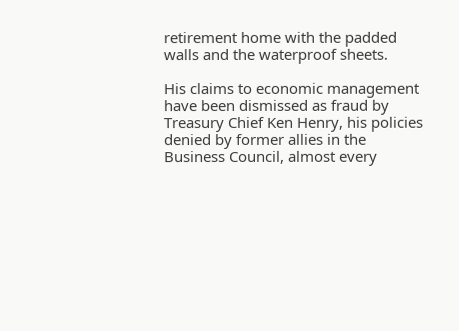retirement home with the padded walls and the waterproof sheets.

His claims to economic management have been dismissed as fraud by Treasury Chief Ken Henry, his policies denied by former allies in the Business Council, almost every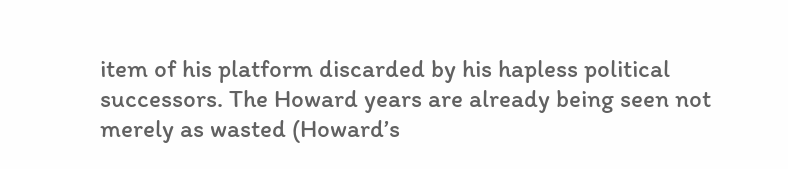item of his platform discarded by his hapless political successors. The Howard years are already being seen not merely as wasted (Howard’s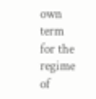own term for the regime of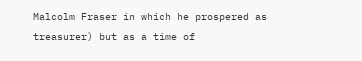Malcolm Fraser in which he prospered as treasurer) but as a time of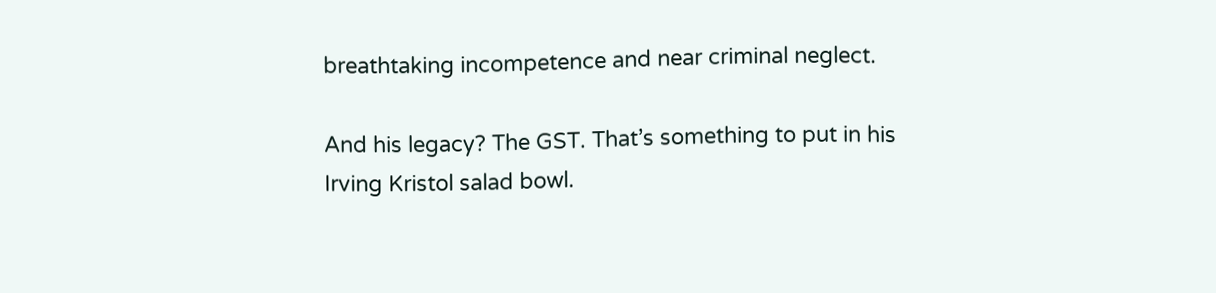breathtaking incompetence and near criminal neglect.

And his legacy? The GST. That’s something to put in his Irving Kristol salad bowl.